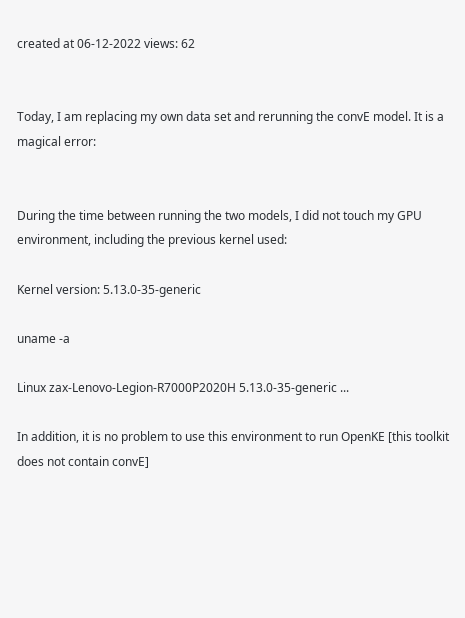created at 06-12-2022 views: 62


Today, I am replacing my own data set and rerunning the convE model. It is a magical error:


During the time between running the two models, I did not touch my GPU environment, including the previous kernel used:

Kernel version: 5.13.0-35-generic

uname -a

Linux zax-Lenovo-Legion-R7000P2020H 5.13.0-35-generic ...

In addition, it is no problem to use this environment to run OpenKE [this toolkit does not contain convE]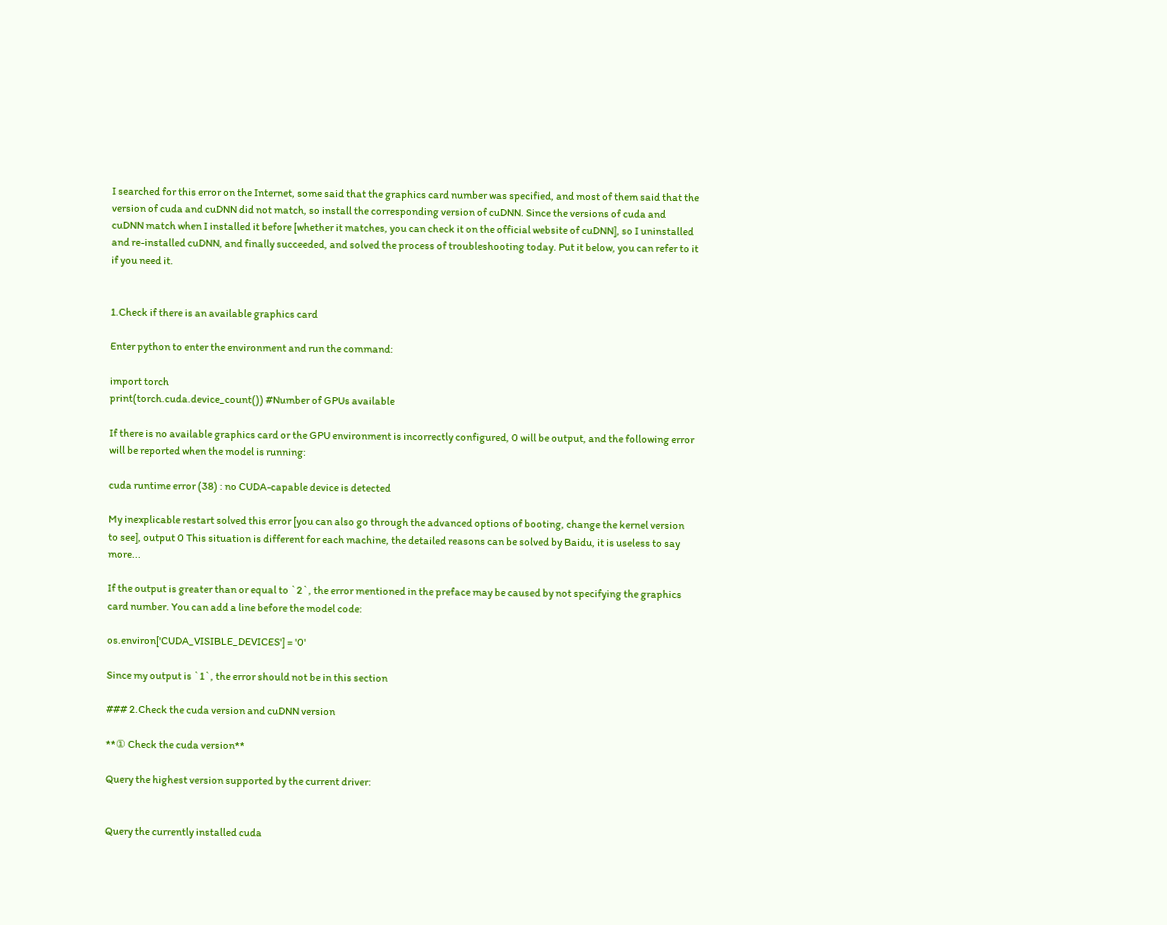I searched for this error on the Internet, some said that the graphics card number was specified, and most of them said that the version of cuda and cuDNN did not match, so install the corresponding version of cuDNN. Since the versions of cuda and cuDNN match when I installed it before [whether it matches, you can check it on the official website of cuDNN], so I uninstalled and re-installed cuDNN, and finally succeeded, and solved the process of troubleshooting today. Put it below, you can refer to it if you need it.


1.Check if there is an available graphics card

Enter python to enter the environment and run the command:

import torch
print(torch.cuda.device_count()) #Number of GPUs available

If there is no available graphics card or the GPU environment is incorrectly configured, 0 will be output, and the following error will be reported when the model is running:

cuda runtime error (38) : no CUDA-capable device is detected

My inexplicable restart solved this error [you can also go through the advanced options of booting, change the kernel version to see], output 0 This situation is different for each machine, the detailed reasons can be solved by Baidu, it is useless to say more...

If the output is greater than or equal to `2`, the error mentioned in the preface may be caused by not specifying the graphics card number. You can add a line before the model code:

os.environ['CUDA_VISIBLE_DEVICES'] = '0'

Since my output is `1`, the error should not be in this section

### 2.Check the cuda version and cuDNN version

**① Check the cuda version**

Query the highest version supported by the current driver:


Query the currently installed cuda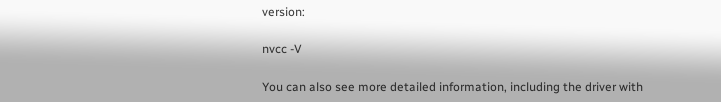version:

nvcc -V

You can also see more detailed information, including the driver with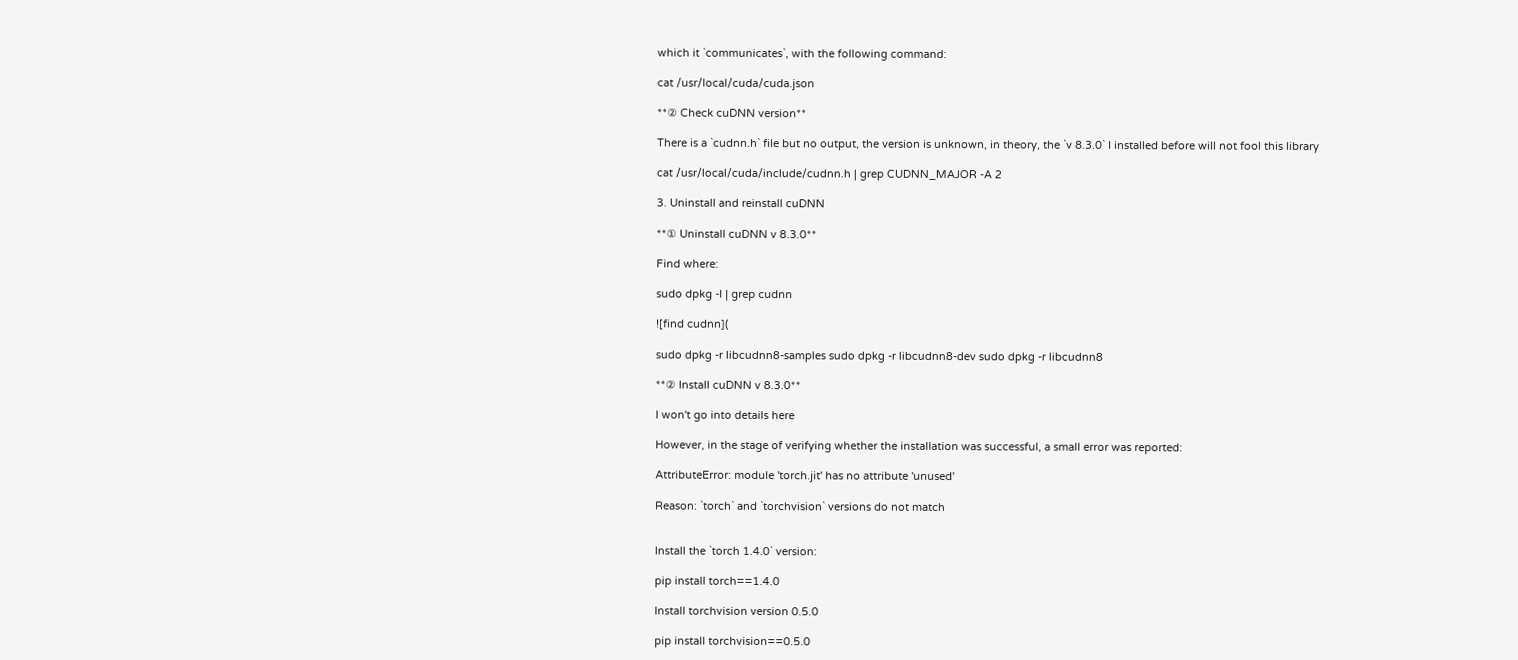which it `communicates`, with the following command:

cat /usr/local/cuda/cuda.json

**② Check cuDNN version**

There is a `cudnn.h` file but no output, the version is unknown, in theory, the `v 8.3.0` I installed before will not fool this library

cat /usr/local/cuda/include/cudnn.h | grep CUDNN_MAJOR -A 2

3. Uninstall and reinstall cuDNN

**① Uninstall cuDNN v 8.3.0**

Find where:

sudo dpkg -l | grep cudnn

![find cudnn](

sudo dpkg -r libcudnn8-samples sudo dpkg -r libcudnn8-dev sudo dpkg -r libcudnn8

**② Install cuDNN v 8.3.0**

I won't go into details here

However, in the stage of verifying whether the installation was successful, a small error was reported:

AttributeError: module 'torch.jit' has no attribute 'unused'

Reason: `torch` and `torchvision` versions do not match


Install the `torch 1.4.0` version:

pip install torch==1.4.0

Install torchvision version 0.5.0

pip install torchvision==0.5.0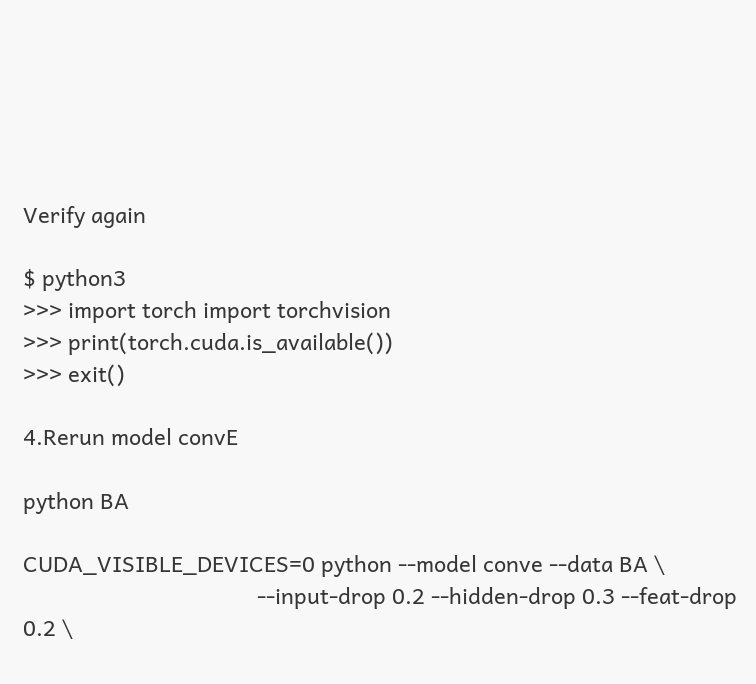Verify again

$ python3
>>> import torch import torchvision
>>> print(torch.cuda.is_available())
>>> exit()

4.Rerun model convE

python BA

CUDA_VISIBLE_DEVICES=0 python --model conve --data BA \
                                       --input-drop 0.2 --hidden-drop 0.3 --feat-drop 0.2 \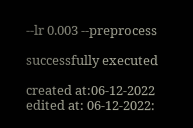--lr 0.003 --preprocess

successfully executed

created at:06-12-2022
edited at: 06-12-2022: